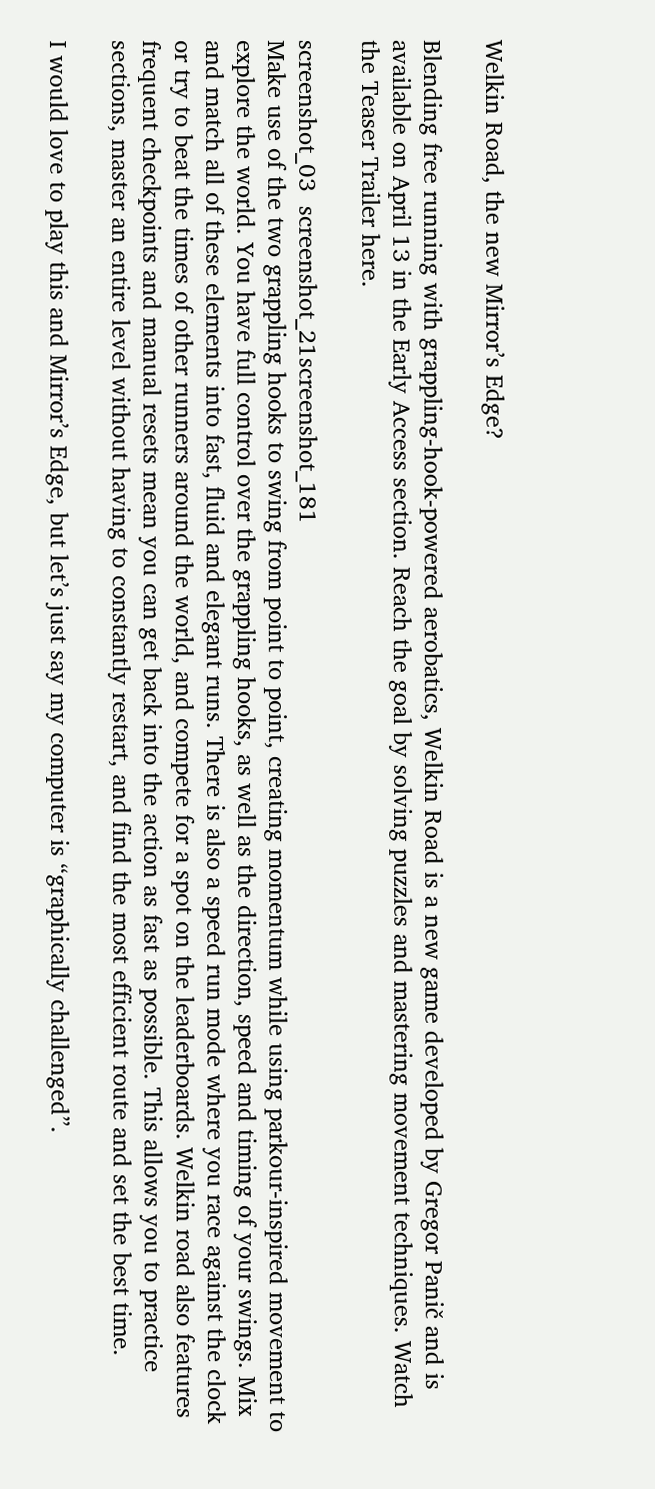Welkin Road, the new Mirror’s Edge?

Blending free running with grappling-hook-powered aerobatics, Welkin Road is a new game developed by Gregor Panič and is available on April 13 in the Early Access section. Reach the goal by solving puzzles and mastering movement techniques. Watch the Teaser Trailer here.

screenshot_03  screenshot_21screenshot_181
Make use of the two grappling hooks to swing from point to point, creating momentum while using parkour-inspired movement to explore the world. You have full control over the grappling hooks, as well as the direction, speed and timing of your swings. Mix and match all of these elements into fast, fluid and elegant runs. There is also a speed run mode where you race against the clock or try to beat the times of other runners around the world, and compete for a spot on the leaderboards. Welkin road also features frequent checkpoints and manual resets mean you can get back into the action as fast as possible. This allows you to practice sections, master an entire level without having to constantly restart, and find the most efficient route and set the best time.

I would love to play this and Mirror’s Edge, but let’s just say my computer is “graphically challenged”.